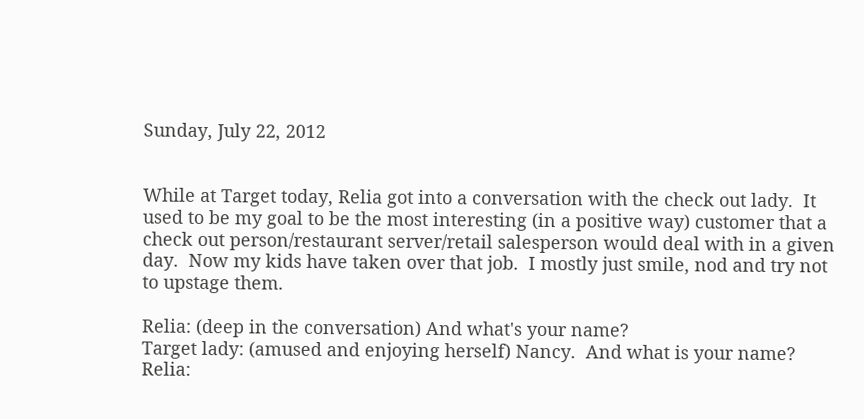Sunday, July 22, 2012


While at Target today, Relia got into a conversation with the check out lady.  It used to be my goal to be the most interesting (in a positive way) customer that a check out person/restaurant server/retail salesperson would deal with in a given day.  Now my kids have taken over that job.  I mostly just smile, nod and try not to upstage them.

Relia: (deep in the conversation) And what's your name?
Target lady: (amused and enjoying herself) Nancy.  And what is your name?
Relia: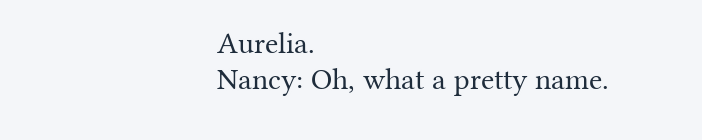Aurelia.
Nancy: Oh, what a pretty name.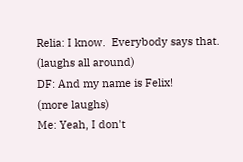Relia: I know.  Everybody says that.
(laughs all around)
DF: And my name is Felix!
(more laughs)
Me: Yeah, I don't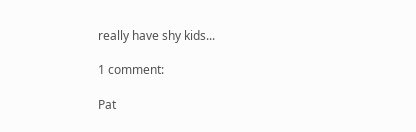really have shy kids...

1 comment:

Pat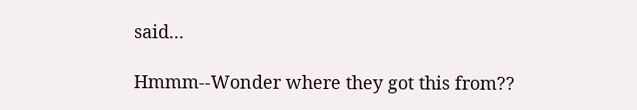said...

Hmmm--Wonder where they got this from??